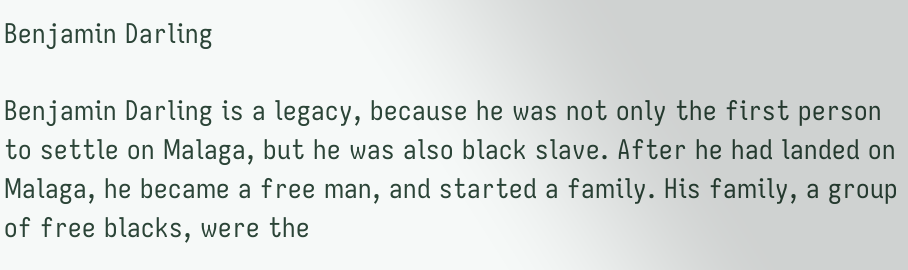Benjamin Darling

Benjamin Darling is a legacy, because he was not only the first person to settle on Malaga, but he was also black slave. After he had landed on Malaga, he became a free man, and started a family. His family, a group of free blacks, were the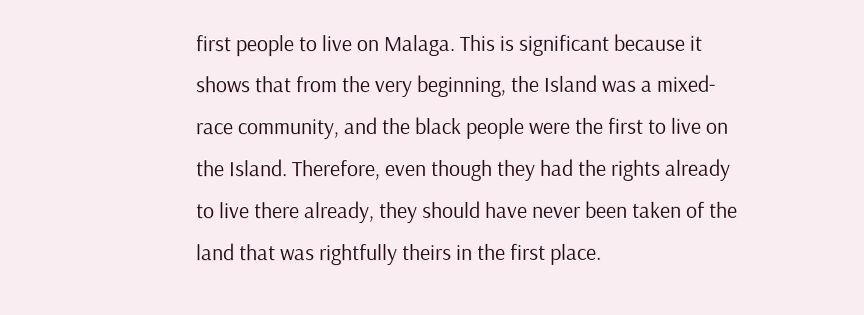first people to live on Malaga. This is significant because it shows that from the very beginning, the Island was a mixed-race community, and the black people were the first to live on the Island. Therefore, even though they had the rights already to live there already, they should have never been taken of the land that was rightfully theirs in the first place.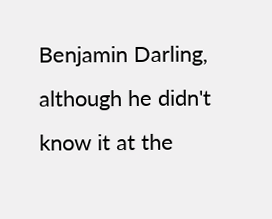Benjamin Darling, although he didn't know it at the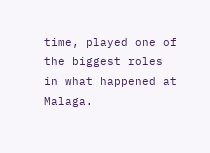time, played one of the biggest roles in what happened at Malaga.